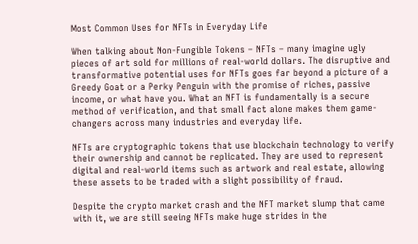Most Common Uses for NFTs in Everyday Life

When talking about Non-Fungible Tokens – NFTs – many imagine ugly pieces of art sold for millions of real-world dollars. The disruptive and transformative potential uses for NFTs goes far beyond a picture of a Greedy Goat or a Perky Penguin with the promise of riches, passive income, or what have you. What an NFT is fundamentally is a secure method of verification, and that small fact alone makes them game-changers across many industries and everyday life.

NFTs are cryptographic tokens that use blockchain technology to verify their ownership and cannot be replicated. They are used to represent digital and real-world items such as artwork and real estate, allowing these assets to be traded with a slight possibility of fraud.

Despite the crypto market crash and the NFT market slump that came with it, we are still seeing NFTs make huge strides in the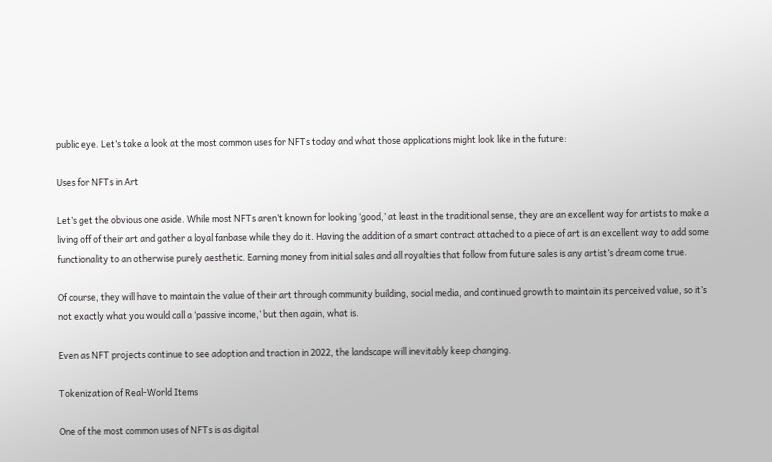public eye. Let’s take a look at the most common uses for NFTs today and what those applications might look like in the future:

Uses for NFTs in Art

Let’s get the obvious one aside. While most NFTs aren’t known for looking ‘good,’ at least in the traditional sense, they are an excellent way for artists to make a living off of their art and gather a loyal fanbase while they do it. Having the addition of a smart contract attached to a piece of art is an excellent way to add some functionality to an otherwise purely aesthetic. Earning money from initial sales and all royalties that follow from future sales is any artist’s dream come true.

Of course, they will have to maintain the value of their art through community building, social media, and continued growth to maintain its perceived value, so it’s not exactly what you would call a ‘passive income,’ but then again, what is.

Even as NFT projects continue to see adoption and traction in 2022, the landscape will inevitably keep changing.

Tokenization of Real-World Items

One of the most common uses of NFTs is as digital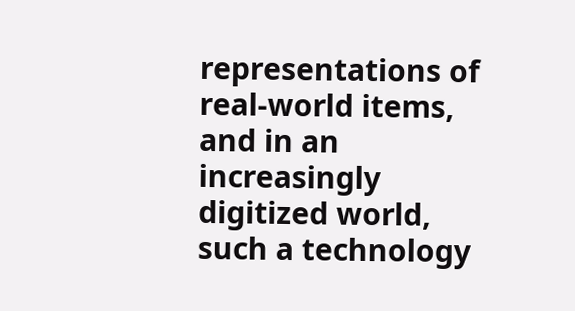representations of real-world items, and in an increasingly digitized world, such a technology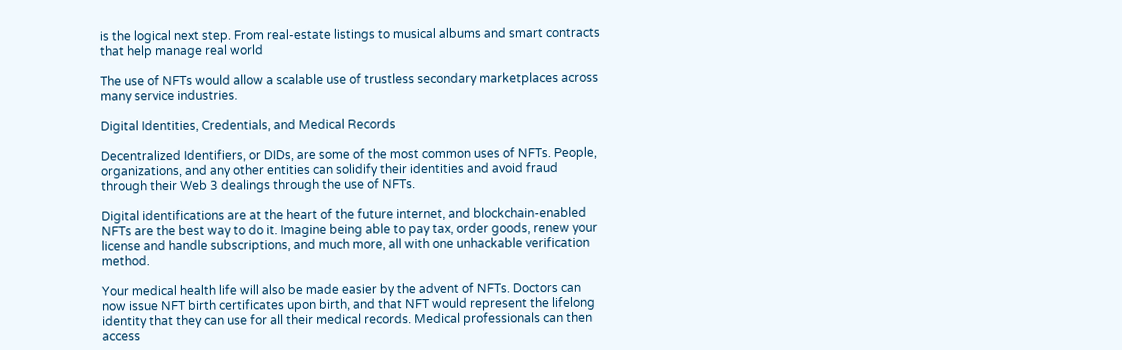is the logical next step. From real-estate listings to musical albums and smart contracts that help manage real world

The use of NFTs would allow a scalable use of trustless secondary marketplaces across many service industries.

Digital Identities, Credentials, and Medical Records

Decentralized Identifiers, or DIDs, are some of the most common uses of NFTs. People, organizations, and any other entities can solidify their identities and avoid fraud through their Web 3 dealings through the use of NFTs.

Digital identifications are at the heart of the future internet, and blockchain-enabled NFTs are the best way to do it. Imagine being able to pay tax, order goods, renew your license and handle subscriptions, and much more, all with one unhackable verification method.

Your medical health life will also be made easier by the advent of NFTs. Doctors can now issue NFT birth certificates upon birth, and that NFT would represent the lifelong identity that they can use for all their medical records. Medical professionals can then access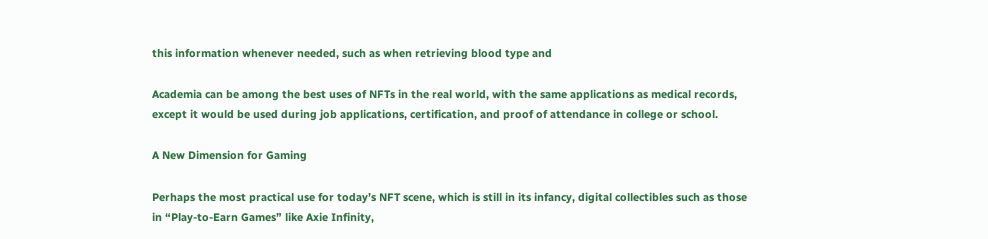this information whenever needed, such as when retrieving blood type and

Academia can be among the best uses of NFTs in the real world, with the same applications as medical records, except it would be used during job applications, certification, and proof of attendance in college or school.

A New Dimension for Gaming

Perhaps the most practical use for today’s NFT scene, which is still in its infancy, digital collectibles such as those in “Play-to-Earn Games” like Axie Infinity,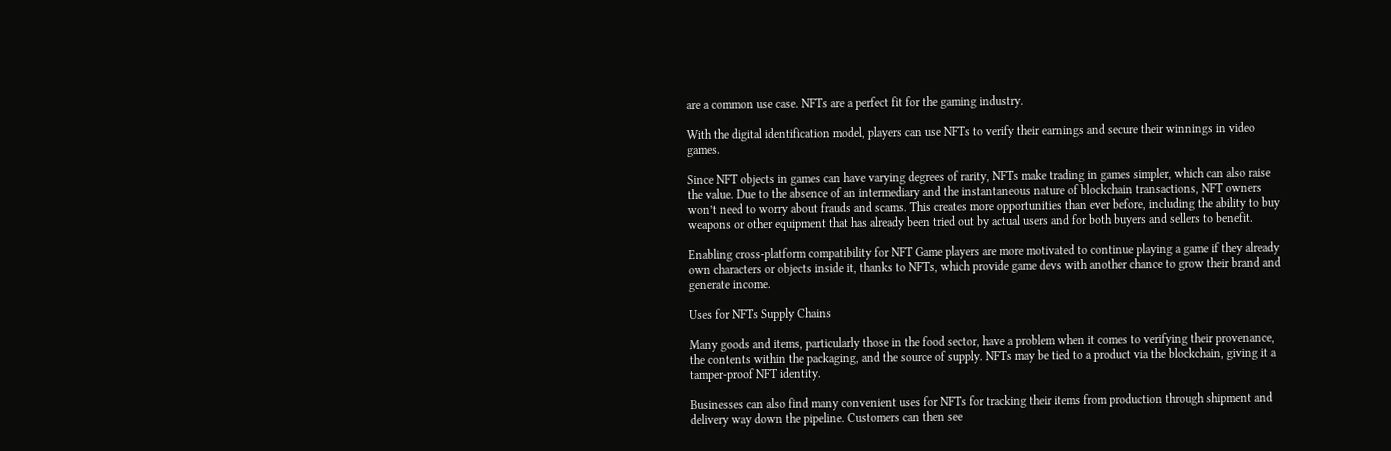are a common use case. NFTs are a perfect fit for the gaming industry.

With the digital identification model, players can use NFTs to verify their earnings and secure their winnings in video games.

Since NFT objects in games can have varying degrees of rarity, NFTs make trading in games simpler, which can also raise the value. Due to the absence of an intermediary and the instantaneous nature of blockchain transactions, NFT owners won’t need to worry about frauds and scams. This creates more opportunities than ever before, including the ability to buy weapons or other equipment that has already been tried out by actual users and for both buyers and sellers to benefit.

Enabling cross-platform compatibility for NFT Game players are more motivated to continue playing a game if they already own characters or objects inside it, thanks to NFTs, which provide game devs with another chance to grow their brand and generate income.

Uses for NFTs Supply Chains

Many goods and items, particularly those in the food sector, have a problem when it comes to verifying their provenance, the contents within the packaging, and the source of supply. NFTs may be tied to a product via the blockchain, giving it a tamper-proof NFT identity.

Businesses can also find many convenient uses for NFTs for tracking their items from production through shipment and delivery way down the pipeline. Customers can then see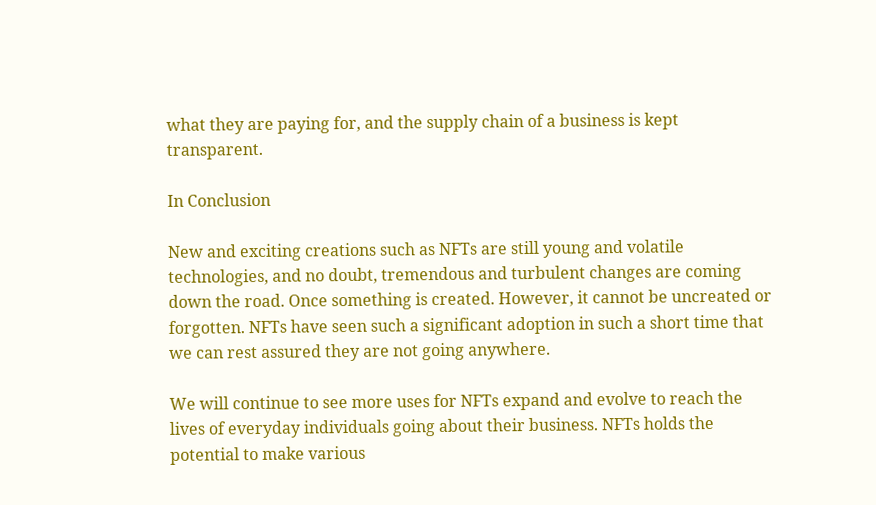what they are paying for, and the supply chain of a business is kept transparent.

In Conclusion

New and exciting creations such as NFTs are still young and volatile technologies, and no doubt, tremendous and turbulent changes are coming down the road. Once something is created. However, it cannot be uncreated or forgotten. NFTs have seen such a significant adoption in such a short time that we can rest assured they are not going anywhere.

We will continue to see more uses for NFTs expand and evolve to reach the lives of everyday individuals going about their business. NFTs holds the potential to make various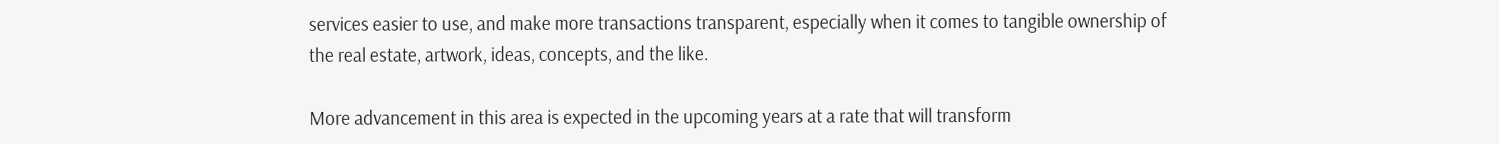services easier to use, and make more transactions transparent, especially when it comes to tangible ownership of the real estate, artwork, ideas, concepts, and the like.

More advancement in this area is expected in the upcoming years at a rate that will transform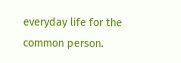everyday life for the common person.